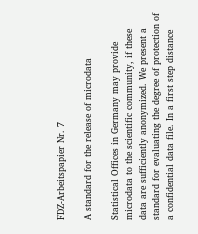FDZ-Arbeitspapier Nr. 7

A standard for the release of microdata

Statistical Offices in Germany may provide microdata to the scientific community, if these data are sufficiently anonymized. We present a standard for evaluating the degree of protection of a confidential data file. In a first step distance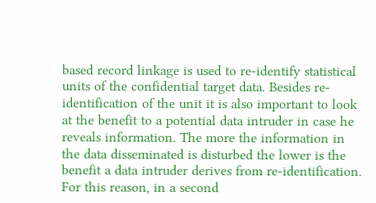based record linkage is used to re-identify statistical units of the confidential target data. Besides re-identification of the unit it is also important to look at the benefit to a potential data intruder in case he reveals information. The more the information in the data disseminated is disturbed the lower is the benefit a data intruder derives from re-identification. For this reason, in a second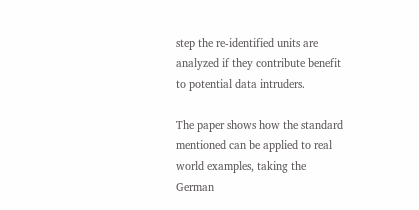step the re-identified units are analyzed if they contribute benefit to potential data intruders.

The paper shows how the standard mentioned can be applied to real world examples, taking the German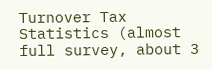Turnover Tax Statistics (almost full survey, about 3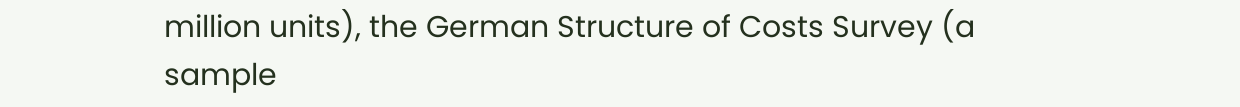million units), the German Structure of Costs Survey (a sample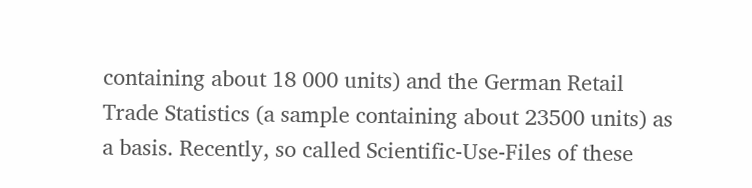containing about 18 000 units) and the German Retail Trade Statistics (a sample containing about 23500 units) as a basis. Recently, so called Scientific-Use-Files of these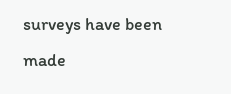surveys have been made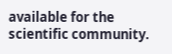available for the scientific community.